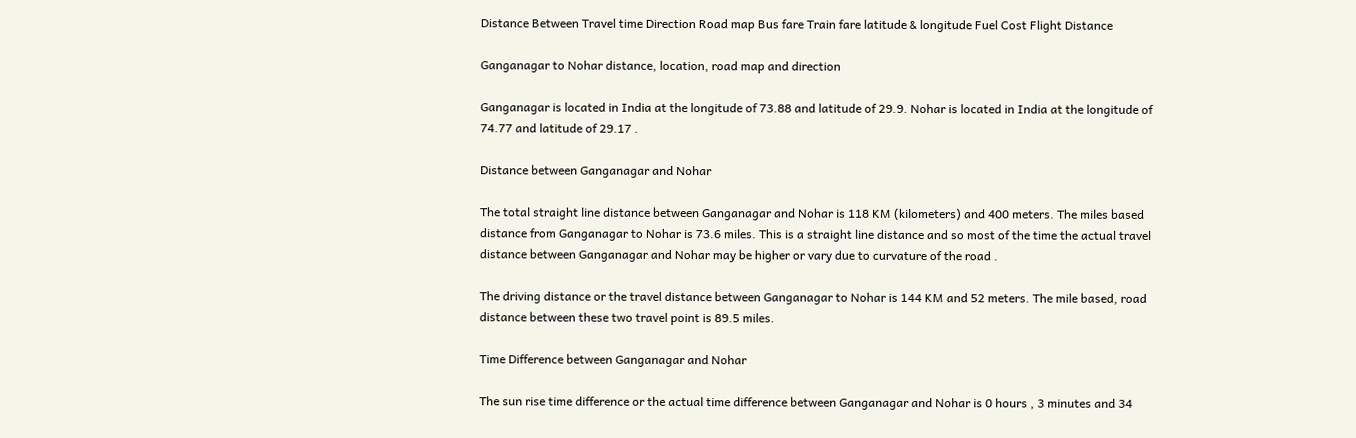Distance Between Travel time Direction Road map Bus fare Train fare latitude & longitude Fuel Cost Flight Distance

Ganganagar to Nohar distance, location, road map and direction

Ganganagar is located in India at the longitude of 73.88 and latitude of 29.9. Nohar is located in India at the longitude of 74.77 and latitude of 29.17 .

Distance between Ganganagar and Nohar

The total straight line distance between Ganganagar and Nohar is 118 KM (kilometers) and 400 meters. The miles based distance from Ganganagar to Nohar is 73.6 miles. This is a straight line distance and so most of the time the actual travel distance between Ganganagar and Nohar may be higher or vary due to curvature of the road .

The driving distance or the travel distance between Ganganagar to Nohar is 144 KM and 52 meters. The mile based, road distance between these two travel point is 89.5 miles.

Time Difference between Ganganagar and Nohar

The sun rise time difference or the actual time difference between Ganganagar and Nohar is 0 hours , 3 minutes and 34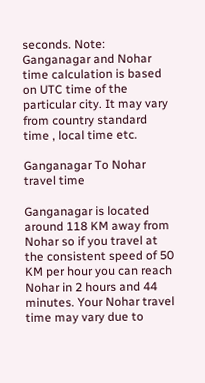seconds. Note: Ganganagar and Nohar time calculation is based on UTC time of the particular city. It may vary from country standard time , local time etc.

Ganganagar To Nohar travel time

Ganganagar is located around 118 KM away from Nohar so if you travel at the consistent speed of 50 KM per hour you can reach Nohar in 2 hours and 44 minutes. Your Nohar travel time may vary due to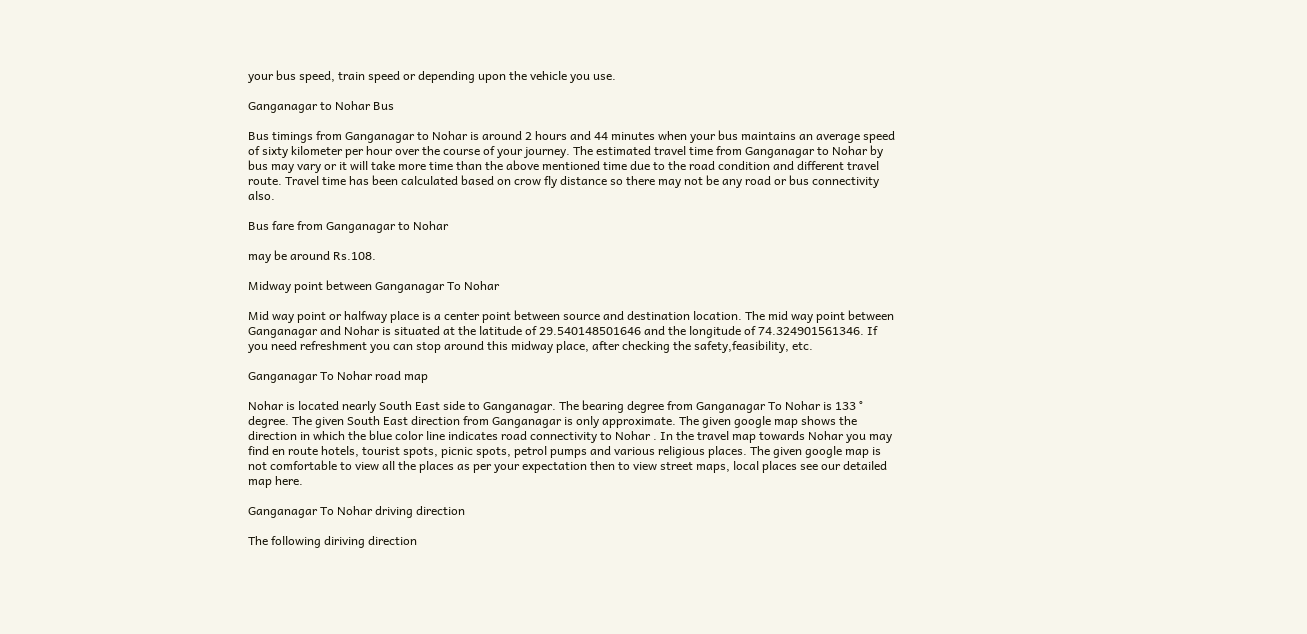your bus speed, train speed or depending upon the vehicle you use.

Ganganagar to Nohar Bus

Bus timings from Ganganagar to Nohar is around 2 hours and 44 minutes when your bus maintains an average speed of sixty kilometer per hour over the course of your journey. The estimated travel time from Ganganagar to Nohar by bus may vary or it will take more time than the above mentioned time due to the road condition and different travel route. Travel time has been calculated based on crow fly distance so there may not be any road or bus connectivity also.

Bus fare from Ganganagar to Nohar

may be around Rs.108.

Midway point between Ganganagar To Nohar

Mid way point or halfway place is a center point between source and destination location. The mid way point between Ganganagar and Nohar is situated at the latitude of 29.540148501646 and the longitude of 74.324901561346. If you need refreshment you can stop around this midway place, after checking the safety,feasibility, etc.

Ganganagar To Nohar road map

Nohar is located nearly South East side to Ganganagar. The bearing degree from Ganganagar To Nohar is 133 ° degree. The given South East direction from Ganganagar is only approximate. The given google map shows the direction in which the blue color line indicates road connectivity to Nohar . In the travel map towards Nohar you may find en route hotels, tourist spots, picnic spots, petrol pumps and various religious places. The given google map is not comfortable to view all the places as per your expectation then to view street maps, local places see our detailed map here.

Ganganagar To Nohar driving direction

The following diriving direction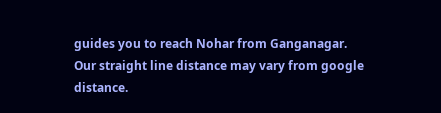guides you to reach Nohar from Ganganagar. Our straight line distance may vary from google distance.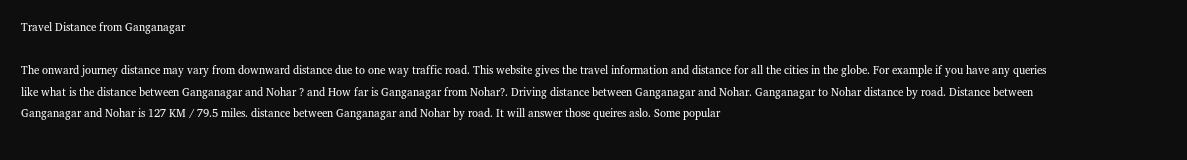Travel Distance from Ganganagar

The onward journey distance may vary from downward distance due to one way traffic road. This website gives the travel information and distance for all the cities in the globe. For example if you have any queries like what is the distance between Ganganagar and Nohar ? and How far is Ganganagar from Nohar?. Driving distance between Ganganagar and Nohar. Ganganagar to Nohar distance by road. Distance between Ganganagar and Nohar is 127 KM / 79.5 miles. distance between Ganganagar and Nohar by road. It will answer those queires aslo. Some popular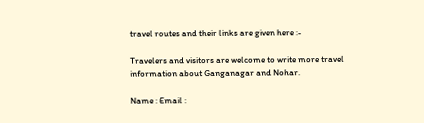travel routes and their links are given here :-

Travelers and visitors are welcome to write more travel information about Ganganagar and Nohar.

Name : Email :